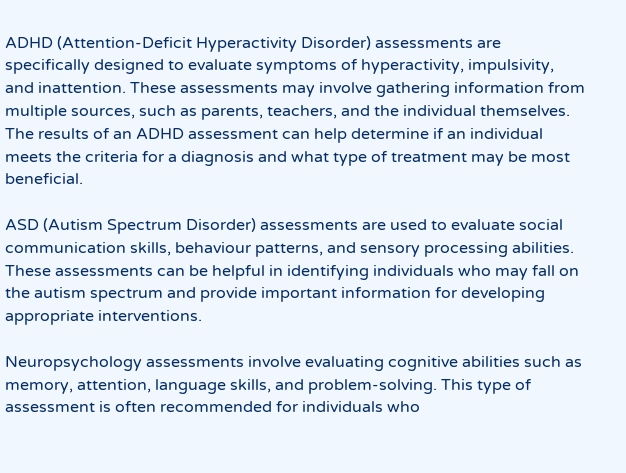ADHD (Attention-Deficit Hyperactivity Disorder) assessments are specifically designed to evaluate symptoms of hyperactivity, impulsivity, and inattention. These assessments may involve gathering information from multiple sources, such as parents, teachers, and the individual themselves. The results of an ADHD assessment can help determine if an individual meets the criteria for a diagnosis and what type of treatment may be most beneficial.

ASD (Autism Spectrum Disorder) assessments are used to evaluate social communication skills, behaviour patterns, and sensory processing abilities. These assessments can be helpful in identifying individuals who may fall on the autism spectrum and provide important information for developing appropriate interventions.

Neuropsychology assessments involve evaluating cognitive abilities such as memory, attention, language skills, and problem-solving. This type of assessment is often recommended for individuals who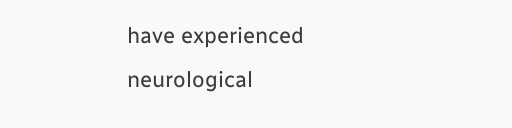have experienced neurological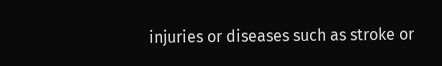injuries or diseases such as stroke or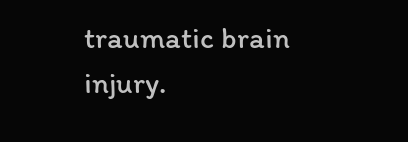traumatic brain injury.